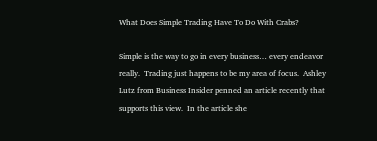What Does Simple Trading Have To Do With Crabs?

Simple is the way to go in every business… every endeavor really.  Trading just happens to be my area of focus.  Ashley Lutz from Business Insider penned an article recently that supports this view.  In the article she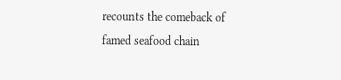recounts the comeback of famed seafood chain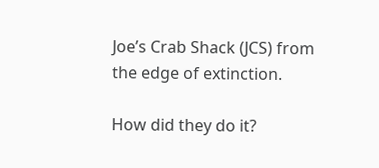Joe’s Crab Shack (JCS) from the edge of extinction.

How did they do it?